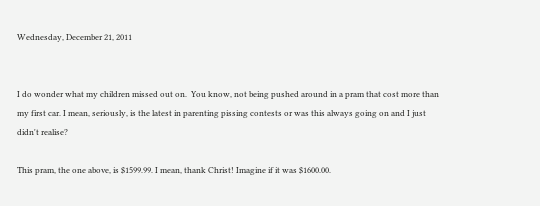Wednesday, December 21, 2011


I do wonder what my children missed out on.  You know, not being pushed around in a pram that cost more than my first car. I mean, seriously, is the latest in parenting pissing contests or was this always going on and I just didn't realise?

This pram, the one above, is $1599.99. I mean, thank Christ! Imagine if it was $1600.00.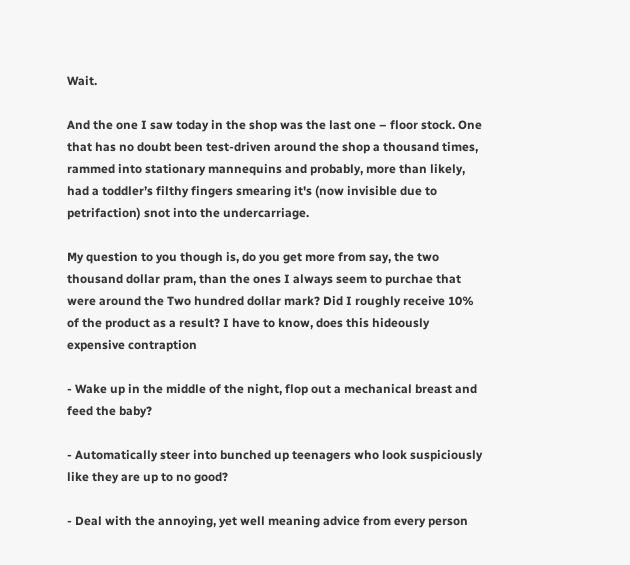Wait.

And the one I saw today in the shop was the last one – floor stock. One that has no doubt been test-driven around the shop a thousand times, rammed into stationary mannequins and probably, more than likely, had a toddler’s filthy fingers smearing it's (now invisible due to petrifaction) snot into the undercarriage.

My question to you though is, do you get more from say, the two thousand dollar pram, than the ones I always seem to purchae that were around the Two hundred dollar mark? Did I roughly receive 10% of the product as a result? I have to know, does this hideously expensive contraption

- Wake up in the middle of the night, flop out a mechanical breast and feed the baby?

- Automatically steer into bunched up teenagers who look suspiciously like they are up to no good?

- Deal with the annoying, yet well meaning advice from every person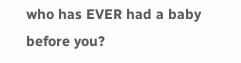who has EVER had a baby before you?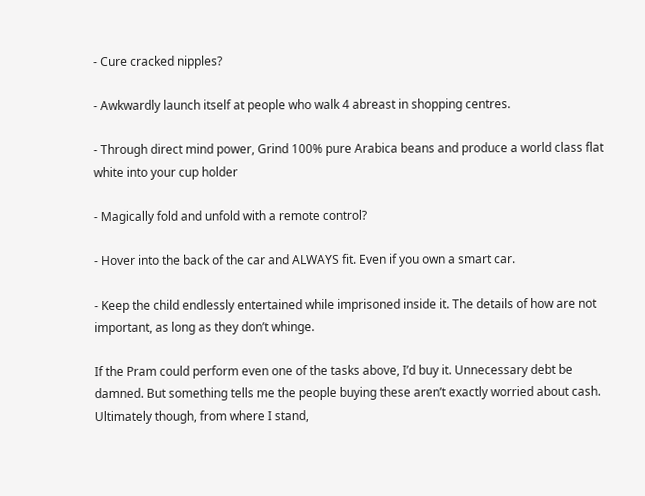- Cure cracked nipples?

- Awkwardly launch itself at people who walk 4 abreast in shopping centres.

- Through direct mind power, Grind 100% pure Arabica beans and produce a world class flat white into your cup holder

- Magically fold and unfold with a remote control?

- Hover into the back of the car and ALWAYS fit. Even if you own a smart car.

- Keep the child endlessly entertained while imprisoned inside it. The details of how are not important, as long as they don’t whinge.

If the Pram could perform even one of the tasks above, I’d buy it. Unnecessary debt be damned. But something tells me the people buying these aren’t exactly worried about cash. Ultimately though, from where I stand,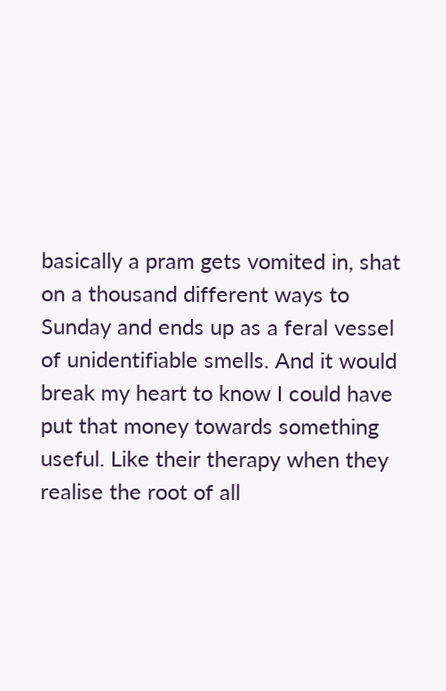basically a pram gets vomited in, shat on a thousand different ways to Sunday and ends up as a feral vessel of unidentifiable smells. And it would break my heart to know I could have put that money towards something useful. Like their therapy when they realise the root of all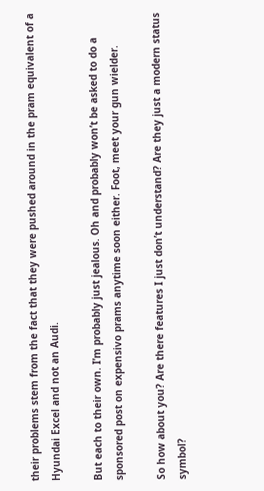their problems stem from the fact that they were pushed around in the pram equivalent of a Hyundai Excel and not an Audi.

But each to their own. I’m probably just jealous. Oh and probably won’t be asked to do a sponsored post on expensivo prams anytime soon either. Foot, meet your gun wielder.

So how about you? Are there features I just don’t understand? Are they just a modern status symbol?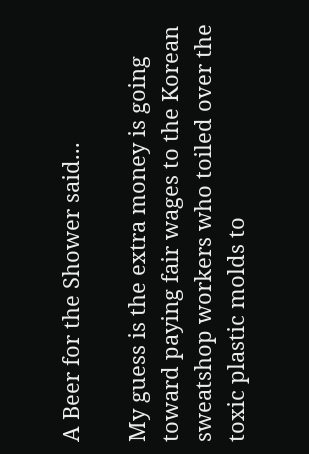A Beer for the Shower said...

My guess is the extra money is going toward paying fair wages to the Korean sweatshop workers who toiled over the toxic plastic molds to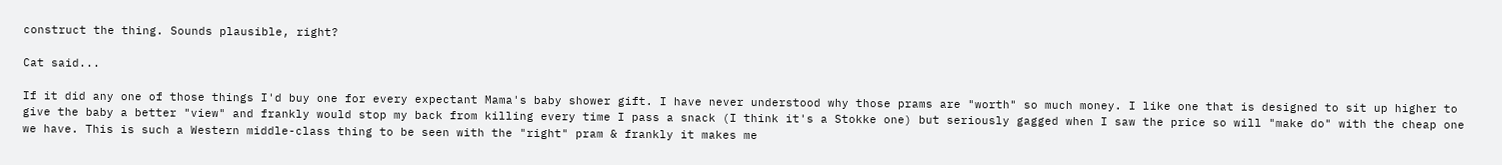construct the thing. Sounds plausible, right?

Cat said...

If it did any one of those things I'd buy one for every expectant Mama's baby shower gift. I have never understood why those prams are "worth" so much money. I like one that is designed to sit up higher to give the baby a better "view" and frankly would stop my back from killing every time I pass a snack (I think it's a Stokke one) but seriously gagged when I saw the price so will "make do" with the cheap one we have. This is such a Western middle-class thing to be seen with the "right" pram & frankly it makes me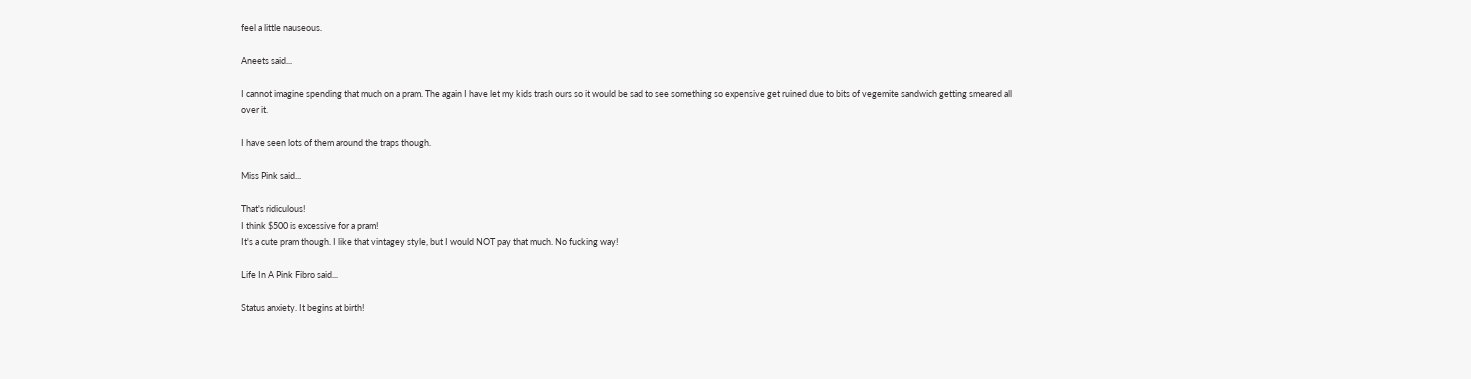feel a little nauseous.

Aneets said...

I cannot imagine spending that much on a pram. The again I have let my kids trash ours so it would be sad to see something so expensive get ruined due to bits of vegemite sandwich getting smeared all over it.

I have seen lots of them around the traps though.

Miss Pink said...

That's ridiculous!
I think $500 is excessive for a pram!
It's a cute pram though. I like that vintagey style, but I would NOT pay that much. No fucking way!

Life In A Pink Fibro said...

Status anxiety. It begins at birth!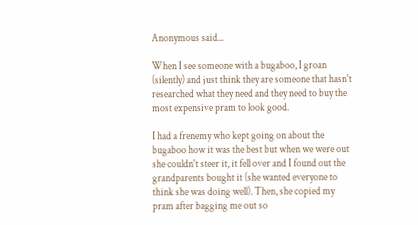Anonymous said...

When I see someone with a bugaboo, I groan (silently) and just think they are someone that hasn't researched what they need and they need to buy the most expensive pram to look good.

I had a frenemy who kept going on about the bugaboo how it was the best but when we were out she couldn't steer it, it fell over and I found out the grandparents bought it (she wanted everyone to think she was doing well). Then, she copied my pram after bagging me out so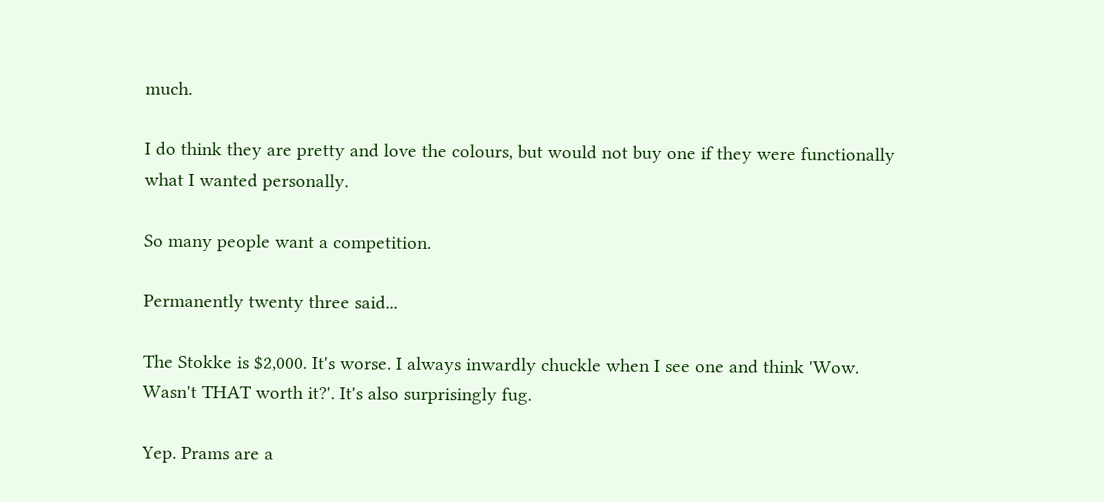much.

I do think they are pretty and love the colours, but would not buy one if they were functionally what I wanted personally.

So many people want a competition.

Permanently twenty three said...

The Stokke is $2,000. It's worse. I always inwardly chuckle when I see one and think 'Wow. Wasn't THAT worth it?'. It's also surprisingly fug.

Yep. Prams are a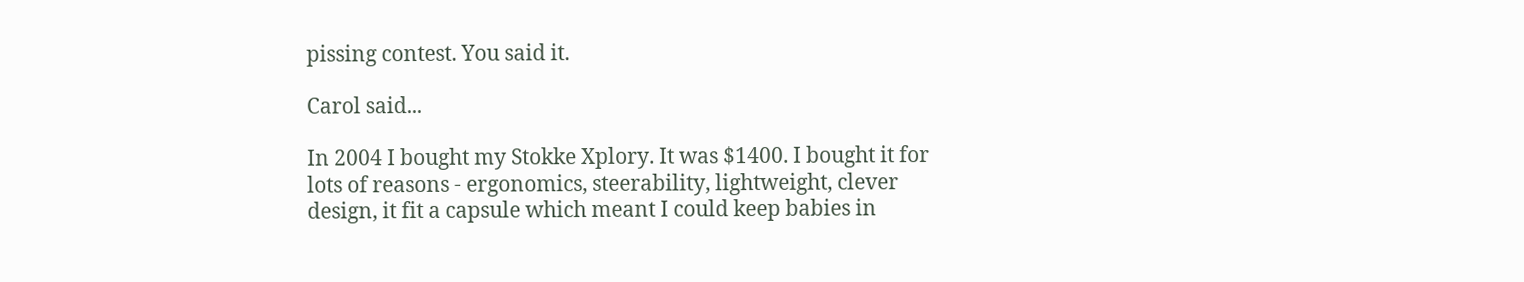pissing contest. You said it.

Carol said...

In 2004 I bought my Stokke Xplory. It was $1400. I bought it for lots of reasons - ergonomics, steerability, lightweight, clever design, it fit a capsule which meant I could keep babies in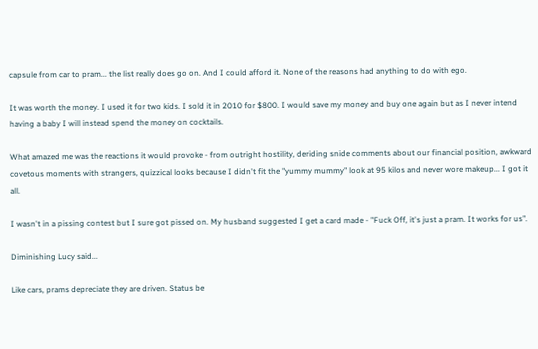capsule from car to pram... the list really does go on. And I could afford it. None of the reasons had anything to do with ego.

It was worth the money. I used it for two kids. I sold it in 2010 for $800. I would save my money and buy one again but as I never intend having a baby I will instead spend the money on cocktails.

What amazed me was the reactions it would provoke - from outright hostility, deriding snide comments about our financial position, awkward covetous moments with strangers, quizzical looks because I didn't fit the "yummy mummy" look at 95 kilos and never wore makeup... I got it all.

I wasn't in a pissing contest but I sure got pissed on. My husband suggested I get a card made - "Fuck Off, it's just a pram. It works for us".

Diminishing Lucy said...

Like cars, prams depreciate they are driven. Status be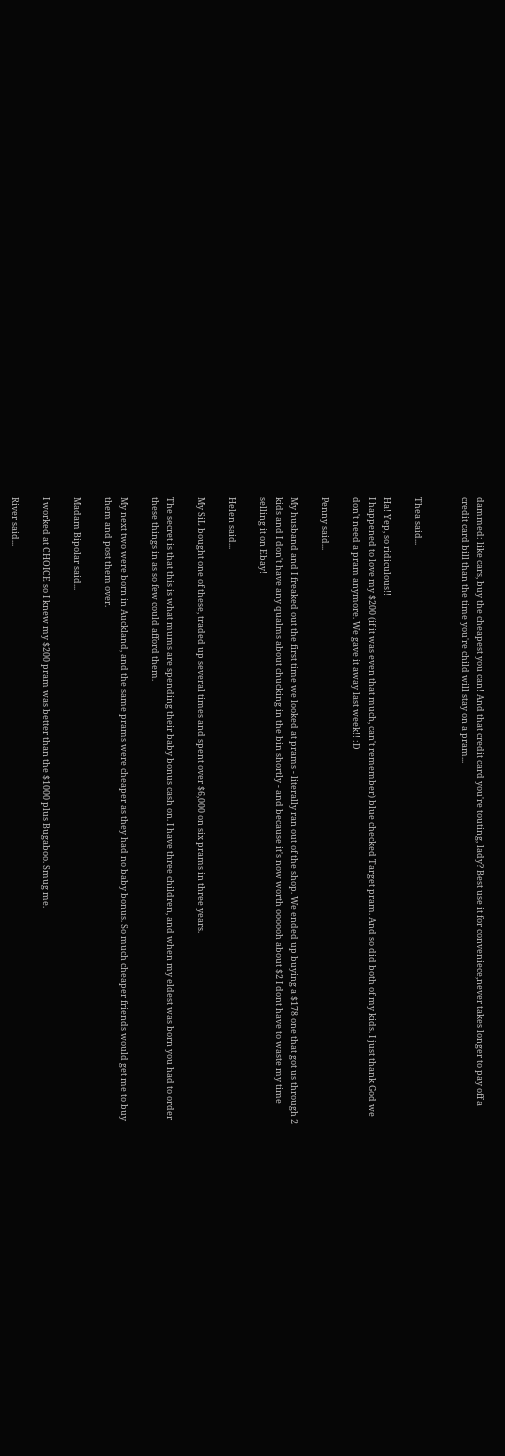dammed: like cars, buy the cheapest you can! And that credit card you're touting, lady? Best use it for conveniece,never takes longer to pay off a credit card bill than the time you're child will stay on a pram...


Thea said...

Ha! Yep, so ridiculous!!
I happened to love my $200 (if it was even that much, can't remember) blue checked Target pram. And so did both of my kids. I just thank God we don't need a pram anymore. We gave it away last week!! :D

Penny said...

My husband and I freaked out the first time we looked at prams - literally ran out of the shop. We ended up buying a $178 one that got us through 2 kids and I don't have any qualms about chucking in the bin shortly - and because it's now worth oooooh about $2 I dont have to waste my time selling it on Ebay!

Helen said...

My SiL bought one of these, traded up several times and spent over $6,000 on six prams in three years.

The secret is that this is what mums are spending their baby bonus cash on. I have three children, and when my eldest was born you had to order these things in as so few could afford them.

My next two were born in Auckland, and the same prams were cheaper as they had no baby bonus. So much cheaper friends would get me to buy them and post them over.

Madam Bipolar said...

I worked at CHOICE so I knew my $200 pram was better than the $1000 plus Bugaboo. Smug me.

River said...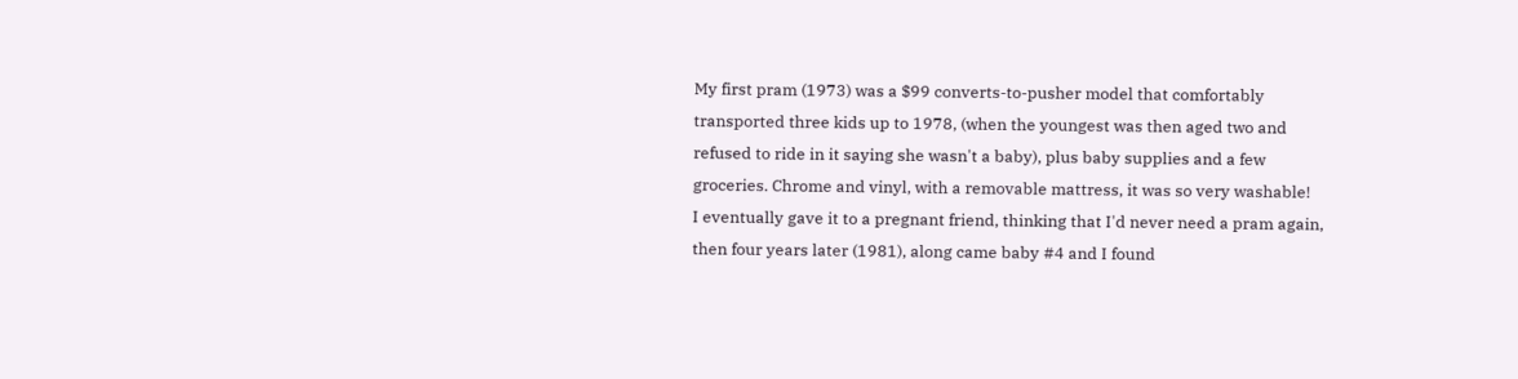My first pram (1973) was a $99 converts-to-pusher model that comfortably transported three kids up to 1978, (when the youngest was then aged two and refused to ride in it saying she wasn't a baby), plus baby supplies and a few groceries. Chrome and vinyl, with a removable mattress, it was so very washable!
I eventually gave it to a pregnant friend, thinking that I'd never need a pram again, then four years later (1981), along came baby #4 and I found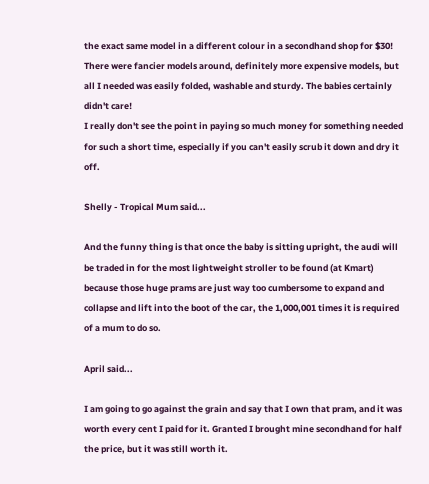the exact same model in a different colour in a secondhand shop for $30!
There were fancier models around, definitely more expensive models, but all I needed was easily folded, washable and sturdy. The babies certainly didn't care!
I really don't see the point in paying so much money for something needed for such a short time, especially if you can't easily scrub it down and dry it off.

Shelly - Tropical Mum said...

And the funny thing is that once the baby is sitting upright, the audi will be traded in for the most lightweight stroller to be found (at Kmart) because those huge prams are just way too cumbersome to expand and collapse and lift into the boot of the car, the 1,000,001 times it is required of a mum to do so.

April said...

I am going to go against the grain and say that I own that pram, and it was worth every cent I paid for it. Granted I brought mine secondhand for half the price, but it was still worth it.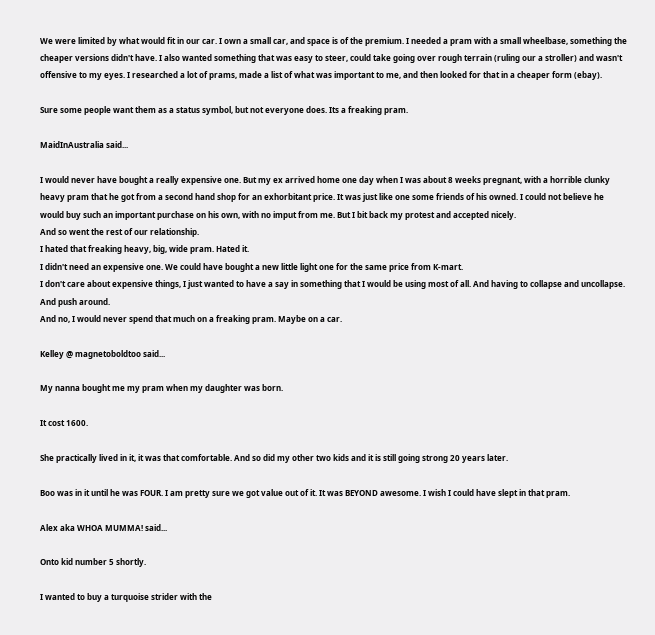We were limited by what would fit in our car. I own a small car, and space is of the premium. I needed a pram with a small wheelbase, something the cheaper versions didn't have. I also wanted something that was easy to steer, could take going over rough terrain (ruling our a stroller) and wasn't offensive to my eyes. I researched a lot of prams, made a list of what was important to me, and then looked for that in a cheaper form (ebay).

Sure some people want them as a status symbol, but not everyone does. Its a freaking pram.

MaidInAustralia said...

I would never have bought a really expensive one. But my ex arrived home one day when I was about 8 weeks pregnant, with a horrible clunky heavy pram that he got from a second hand shop for an exhorbitant price. It was just like one some friends of his owned. I could not believe he would buy such an important purchase on his own, with no imput from me. But I bit back my protest and accepted nicely.
And so went the rest of our relationship.
I hated that freaking heavy, big, wide pram. Hated it.
I didn't need an expensive one. We could have bought a new little light one for the same price from K-mart.
I don't care about expensive things, I just wanted to have a say in something that I would be using most of all. And having to collapse and uncollapse. And push around.
And no, I would never spend that much on a freaking pram. Maybe on a car.

Kelley @ magnetoboldtoo said...

My nanna bought me my pram when my daughter was born.

It cost 1600.

She practically lived in it, it was that comfortable. And so did my other two kids and it is still going strong 20 years later.

Boo was in it until he was FOUR. I am pretty sure we got value out of it. It was BEYOND awesome. I wish I could have slept in that pram.

Alex aka WHOA MUMMA! said...

Onto kid number 5 shortly.

I wanted to buy a turquoise strider with the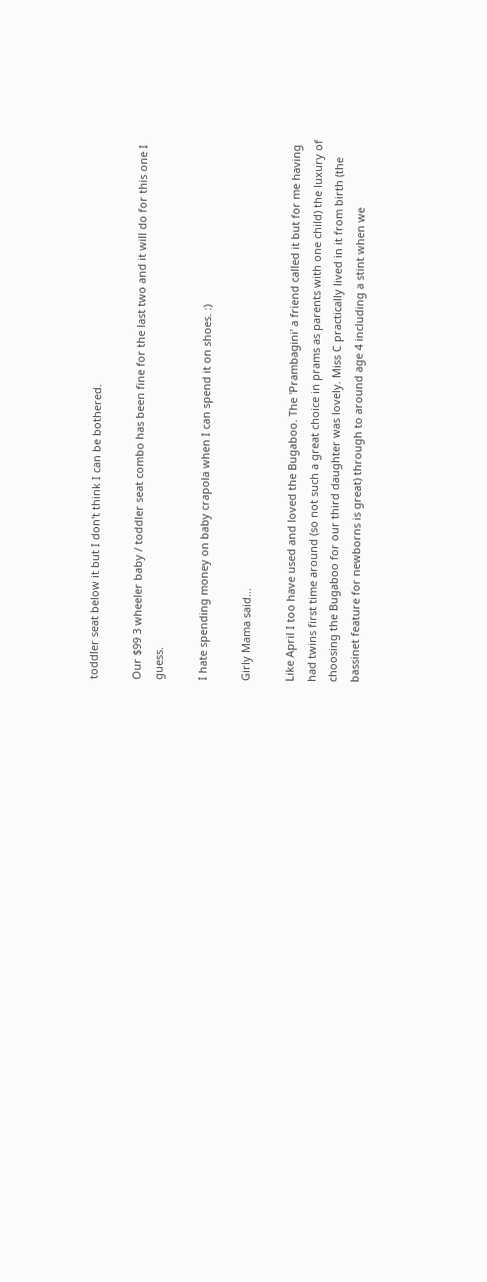toddler seat below it but I don't think I can be bothered.

Our $99 3 wheeler baby / toddler seat combo has been fine for the last two and it will do for this one I guess.

I hate spending money on baby crapola when I can spend it on shoes. :)

Girly Mama said...

Like April I too have used and loved the Bugaboo. The 'Prambagini' a friend called it but for me having had twins first time around (so not such a great choice in prams as parents with one child) the luxury of choosing the Bugaboo for our third daughter was lovely. Miss C practically lived in it from birth (the bassinet feature for newborns is great) through to around age 4 including a stint when we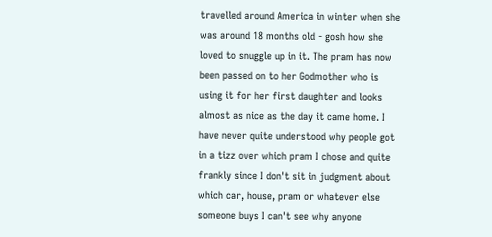travelled around America in winter when she was around 18 months old - gosh how she loved to snuggle up in it. The pram has now been passed on to her Godmother who is using it for her first daughter and looks almost as nice as the day it came home. I have never quite understood why people got in a tizz over which pram I chose and quite frankly since I don't sit in judgment about which car, house, pram or whatever else someone buys I can't see why anyone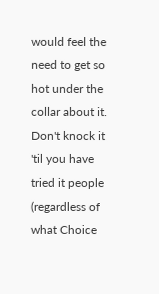would feel the need to get so hot under the collar about it. Don't knock it 'til you have tried it people (regardless of what Choice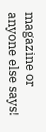magazine or anyone else says!